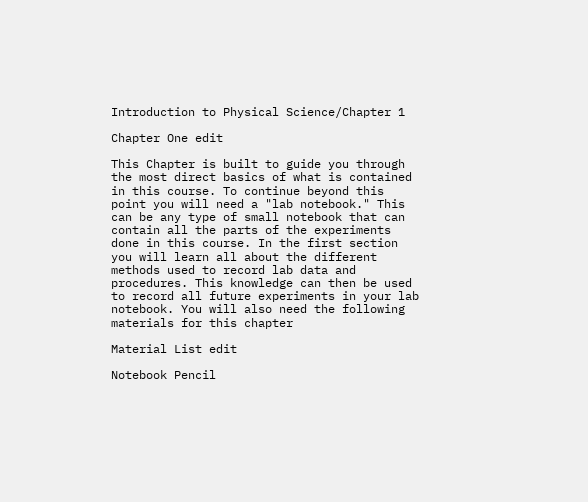Introduction to Physical Science/Chapter 1

Chapter One edit

This Chapter is built to guide you through the most direct basics of what is contained in this course. To continue beyond this point you will need a "lab notebook." This can be any type of small notebook that can contain all the parts of the experiments done in this course. In the first section you will learn all about the different methods used to record lab data and procedures. This knowledge can then be used to record all future experiments in your lab notebook. You will also need the following materials for this chapter

Material List edit

Notebook Pencil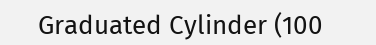Graduated Cylinder (100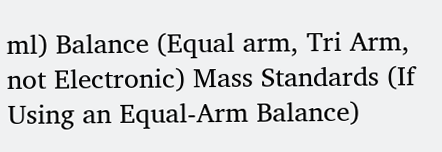ml) Balance (Equal arm, Tri Arm, not Electronic) Mass Standards (If Using an Equal-Arm Balance)